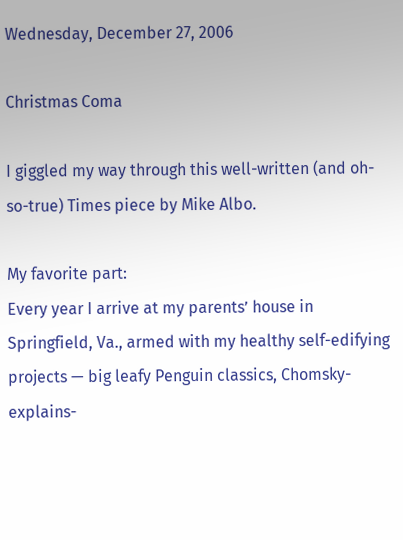Wednesday, December 27, 2006

Christmas Coma

I giggled my way through this well-written (and oh-so-true) Times piece by Mike Albo.

My favorite part:
Every year I arrive at my parents’ house in Springfield, Va., armed with my healthy self-edifying projects — big leafy Penguin classics, Chomsky-explains-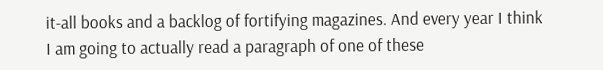it-all books and a backlog of fortifying magazines. And every year I think I am going to actually read a paragraph of one of these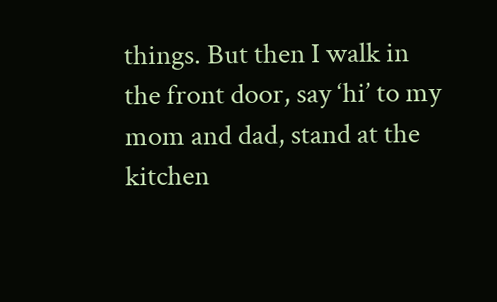things. But then I walk in the front door, say ‘hi’ to my mom and dad, stand at the kitchen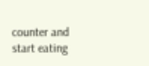counter and start eating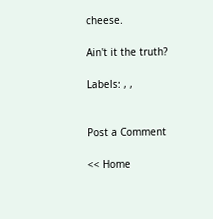cheese.

Ain't it the truth?

Labels: , ,


Post a Comment

<< Home